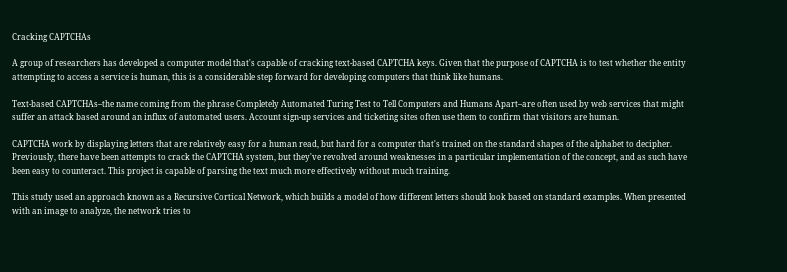Cracking CAPTCHAs

A group of researchers has developed a computer model that's capable of cracking text-based CAPTCHA keys. Given that the purpose of CAPTCHA is to test whether the entity attempting to access a service is human, this is a considerable step forward for developing computers that think like humans.

Text-based CAPTCHAs–the name coming from the phrase Completely Automated Turing Test to Tell Computers and Humans Apart–are often used by web services that might suffer an attack based around an influx of automated users. Account sign-up services and ticketing sites often use them to confirm that visitors are human.

CAPTCHA work by displaying letters that are relatively easy for a human read, but hard for a computer that's trained on the standard shapes of the alphabet to decipher. Previously, there have been attempts to crack the CAPTCHA system, but they've revolved around weaknesses in a particular implementation of the concept, and as such have been easy to counteract. This project is capable of parsing the text much more effectively without much training.

This study used an approach known as a Recursive Cortical Network, which builds a model of how different letters should look based on standard examples. When presented with an image to analyze, the network tries to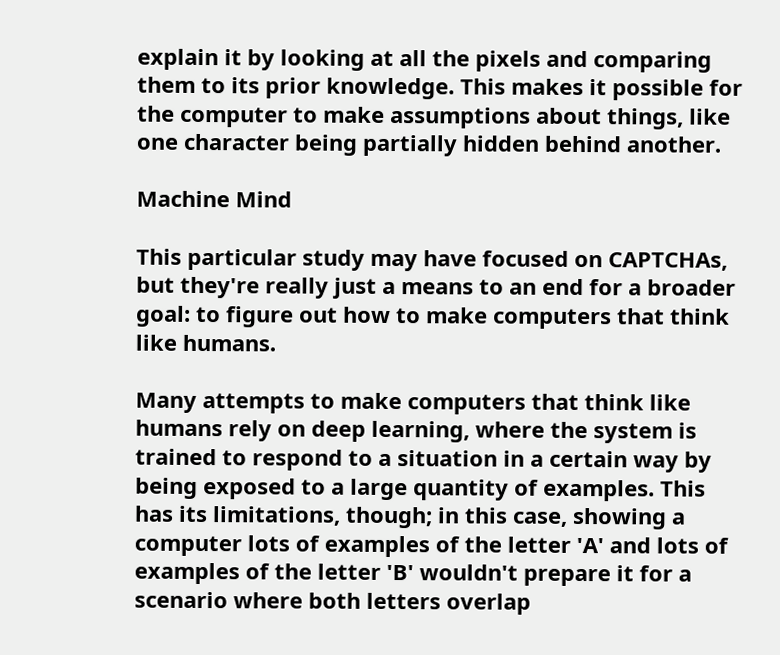explain it by looking at all the pixels and comparing them to its prior knowledge. This makes it possible for the computer to make assumptions about things, like one character being partially hidden behind another.

Machine Mind

This particular study may have focused on CAPTCHAs, but they're really just a means to an end for a broader goal: to figure out how to make computers that think like humans.

Many attempts to make computers that think like humans rely on deep learning, where the system is trained to respond to a situation in a certain way by being exposed to a large quantity of examples. This has its limitations, though; in this case, showing a computer lots of examples of the letter 'A' and lots of examples of the letter 'B' wouldn't prepare it for a scenario where both letters overlap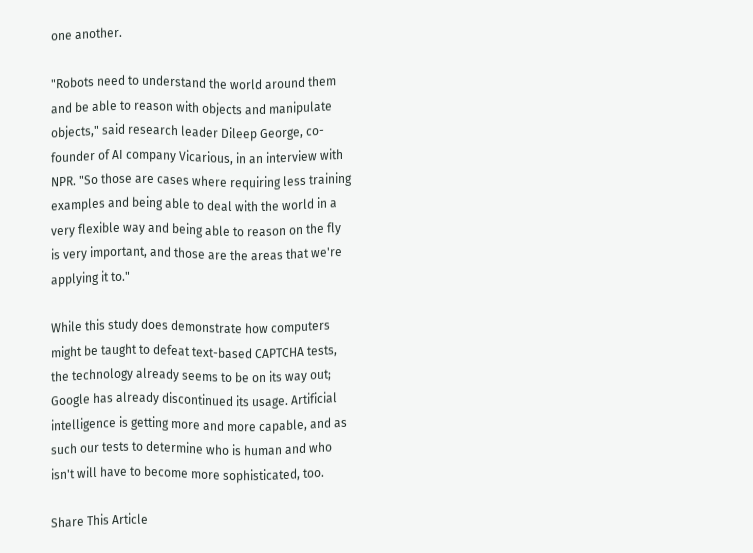one another.

"Robots need to understand the world around them and be able to reason with objects and manipulate objects," said research leader Dileep George, co-founder of AI company Vicarious, in an interview with NPR. "So those are cases where requiring less training examples and being able to deal with the world in a very flexible way and being able to reason on the fly is very important, and those are the areas that we're applying it to."

While this study does demonstrate how computers might be taught to defeat text-based CAPTCHA tests, the technology already seems to be on its way out; Google has already discontinued its usage. Artificial intelligence is getting more and more capable, and as such our tests to determine who is human and who isn't will have to become more sophisticated, too.

Share This Article